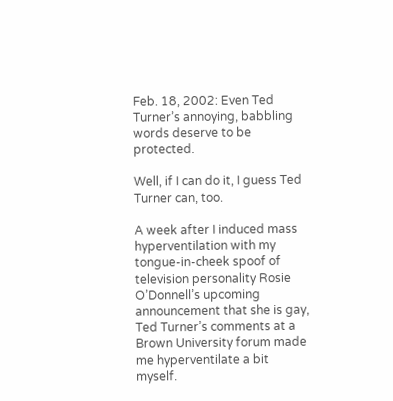Feb. 18, 2002: Even Ted Turner’s annoying, babbling words deserve to be protected.

Well, if I can do it, I guess Ted Turner can, too.

A week after I induced mass hyperventilation with my tongue-in-cheek spoof of television personality Rosie O’Donnell’s upcoming announcement that she is gay, Ted Turner’s comments at a Brown University forum made me hyperventilate a bit myself.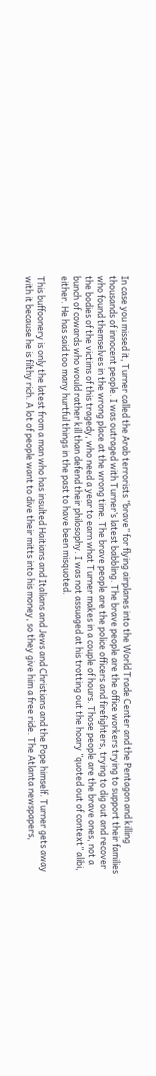In case you missed it, Turner called the Arab terrorists ”brave” for flying airplanes into the World Trade Center and the Pentagon and killing thousands of innocent people. I was outraged with Turner’s latest babbling. The brave people are the office workers trying to support their families who found themselves in the wrong place at the wrong time. The brave people are the police officers and firefighters, trying to dig out and recover the bodies of the victims of this tragedy, who need a year to earn what Turner makes in a couple of hours. Those people are the brave ones, not a bunch of cowards who would rather kill than defend their philosophy. I was not assuaged at his trotting out the hoary ”quoted out of context” alibi, either. He has said too many hurtful things in the past to have been misquoted.

This buffoonery is only the latest from a man who has insulted Haitians and Italians and Jews and Christians and the Pope himself. Turner gets away with it because he is filthy rich. A lot of people want to dive their mitts into his money, so they give him a free ride. The Atlanta newspapers,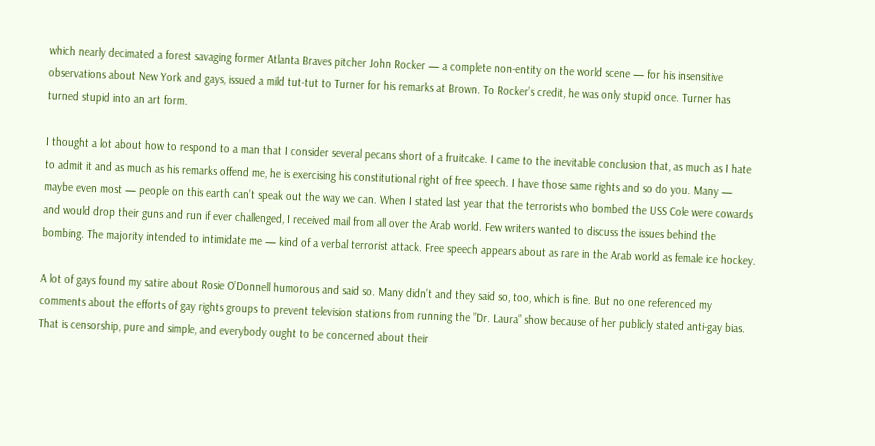which nearly decimated a forest savaging former Atlanta Braves pitcher John Rocker — a complete non-entity on the world scene — for his insensitive observations about New York and gays, issued a mild tut-tut to Turner for his remarks at Brown. To Rocker’s credit, he was only stupid once. Turner has turned stupid into an art form.

I thought a lot about how to respond to a man that I consider several pecans short of a fruitcake. I came to the inevitable conclusion that, as much as I hate to admit it and as much as his remarks offend me, he is exercising his constitutional right of free speech. I have those same rights and so do you. Many — maybe even most — people on this earth can’t speak out the way we can. When I stated last year that the terrorists who bombed the USS Cole were cowards and would drop their guns and run if ever challenged, I received mail from all over the Arab world. Few writers wanted to discuss the issues behind the bombing. The majority intended to intimidate me — kind of a verbal terrorist attack. Free speech appears about as rare in the Arab world as female ice hockey.

A lot of gays found my satire about Rosie O’Donnell humorous and said so. Many didn’t and they said so, too, which is fine. But no one referenced my comments about the efforts of gay rights groups to prevent television stations from running the ”Dr. Laura” show because of her publicly stated anti-gay bias. That is censorship, pure and simple, and everybody ought to be concerned about their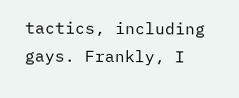tactics, including gays. Frankly, I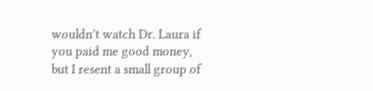wouldn’t watch Dr. Laura if you paid me good money, but I resent a small group of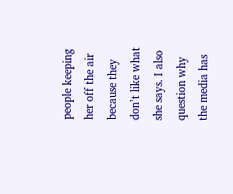people keeping her off the air because they don’t like what she says. I also question why the media has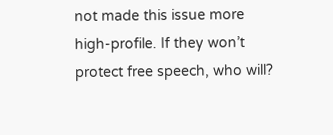not made this issue more high-profile. If they won’t protect free speech, who will?